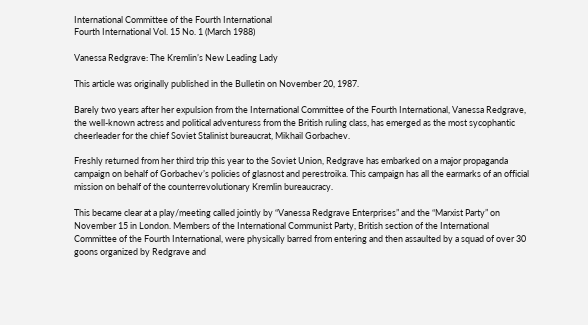International Committee of the Fourth International
Fourth International Vol. 15 No. 1 (March 1988)

Vanessa Redgrave: The Kremlin’s New Leading Lady

This article was originally published in the Bulletin on November 20, 1987.

Barely two years after her expulsion from the International Committee of the Fourth International, Vanessa Redgrave, the well-known actress and political adventuress from the British ruling class, has emerged as the most sycophantic cheerleader for the chief Soviet Stalinist bureaucrat, Mikhail Gorbachev.

Freshly returned from her third trip this year to the Soviet Union, Redgrave has embarked on a major propaganda campaign on behalf of Gorbachev’s policies of glasnost and perestroika. This campaign has all the earmarks of an official mission on behalf of the counterrevolutionary Kremlin bureaucracy.

This became clear at a play/meeting called jointly by “Vanessa Redgrave Enterprises” and the “Marxist Party” on November 15 in London. Members of the International Communist Party, British section of the International Committee of the Fourth International, were physically barred from entering and then assaulted by a squad of over 30 goons organized by Redgrave and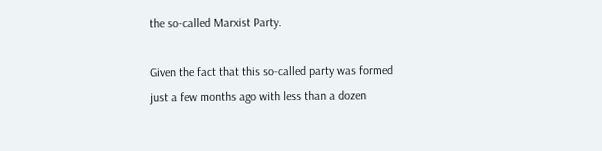the so-called Marxist Party.

Given the fact that this so-called party was formed just a few months ago with less than a dozen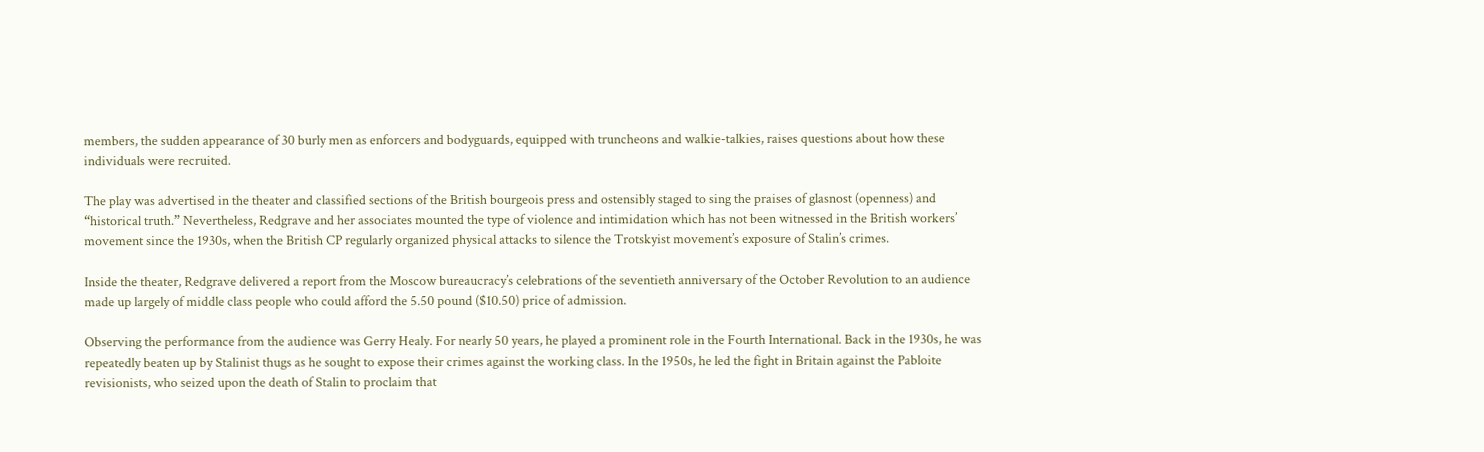members, the sudden appearance of 30 burly men as enforcers and bodyguards, equipped with truncheons and walkie-talkies, raises questions about how these individuals were recruited.

The play was advertised in the theater and classified sections of the British bourgeois press and ostensibly staged to sing the praises of glasnost (openness) and “historical truth.” Nevertheless, Redgrave and her associates mounted the type of violence and intimidation which has not been witnessed in the British workers’ movement since the 1930s, when the British CP regularly organized physical attacks to silence the Trotskyist movement’s exposure of Stalin’s crimes.

Inside the theater, Redgrave delivered a report from the Moscow bureaucracy’s celebrations of the seventieth anniversary of the October Revolution to an audience made up largely of middle class people who could afford the 5.50 pound ($10.50) price of admission.

Observing the performance from the audience was Gerry Healy. For nearly 50 years, he played a prominent role in the Fourth International. Back in the 1930s, he was repeatedly beaten up by Stalinist thugs as he sought to expose their crimes against the working class. In the 1950s, he led the fight in Britain against the Pabloite revisionists, who seized upon the death of Stalin to proclaim that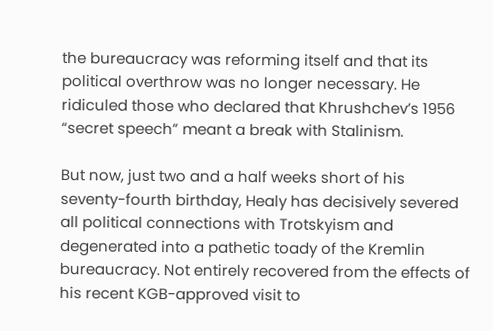the bureaucracy was reforming itself and that its political overthrow was no longer necessary. He ridiculed those who declared that Khrushchev’s 1956 “secret speech” meant a break with Stalinism.

But now, just two and a half weeks short of his seventy-fourth birthday, Healy has decisively severed all political connections with Trotskyism and degenerated into a pathetic toady of the Kremlin bureaucracy. Not entirely recovered from the effects of his recent KGB-approved visit to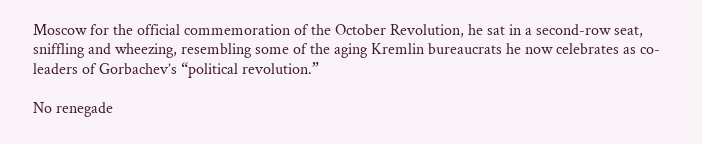Moscow for the official commemoration of the October Revolution, he sat in a second-row seat, sniffling and wheezing, resembling some of the aging Kremlin bureaucrats he now celebrates as co-leaders of Gorbachev’s “political revolution.”

No renegade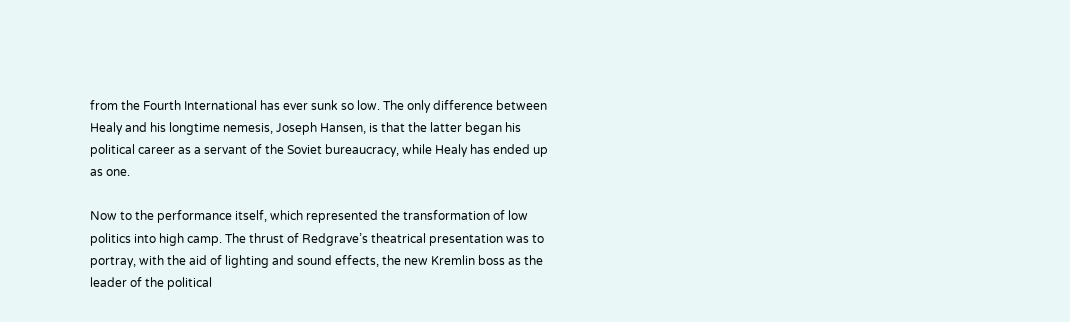from the Fourth International has ever sunk so low. The only difference between Healy and his longtime nemesis, Joseph Hansen, is that the latter began his political career as a servant of the Soviet bureaucracy, while Healy has ended up as one.

Now to the performance itself, which represented the transformation of low politics into high camp. The thrust of Redgrave’s theatrical presentation was to portray, with the aid of lighting and sound effects, the new Kremlin boss as the leader of the political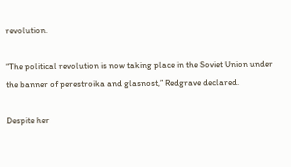revolution.

“The political revolution is now taking place in the Soviet Union under the banner of perestroika and glasnost,” Redgrave declared.

Despite her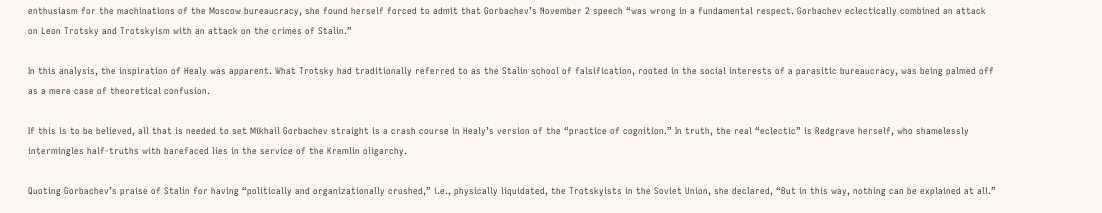enthusiasm for the machinations of the Moscow bureaucracy, she found herself forced to admit that Gorbachev’s November 2 speech “was wrong in a fundamental respect. Gorbachev eclectically combined an attack on Leon Trotsky and Trotskyism with an attack on the crimes of Stalin.”

In this analysis, the inspiration of Healy was apparent. What Trotsky had traditionally referred to as the Stalin school of falsification, rooted in the social interests of a parasitic bureaucracy, was being palmed off as a mere case of theoretical confusion.

If this is to be believed, all that is needed to set Mikhail Gorbachev straight is a crash course in Healy’s version of the “practice of cognition.” In truth, the real “eclectic” is Redgrave herself, who shamelessly intermingles half-truths with barefaced lies in the service of the Kremlin oligarchy.

Quoting Gorbachev’s praise of Stalin for having “politically and organizationally crushed,” i.e., physically liquidated, the Trotskyists in the Soviet Union, she declared, “But in this way, nothing can be explained at all.”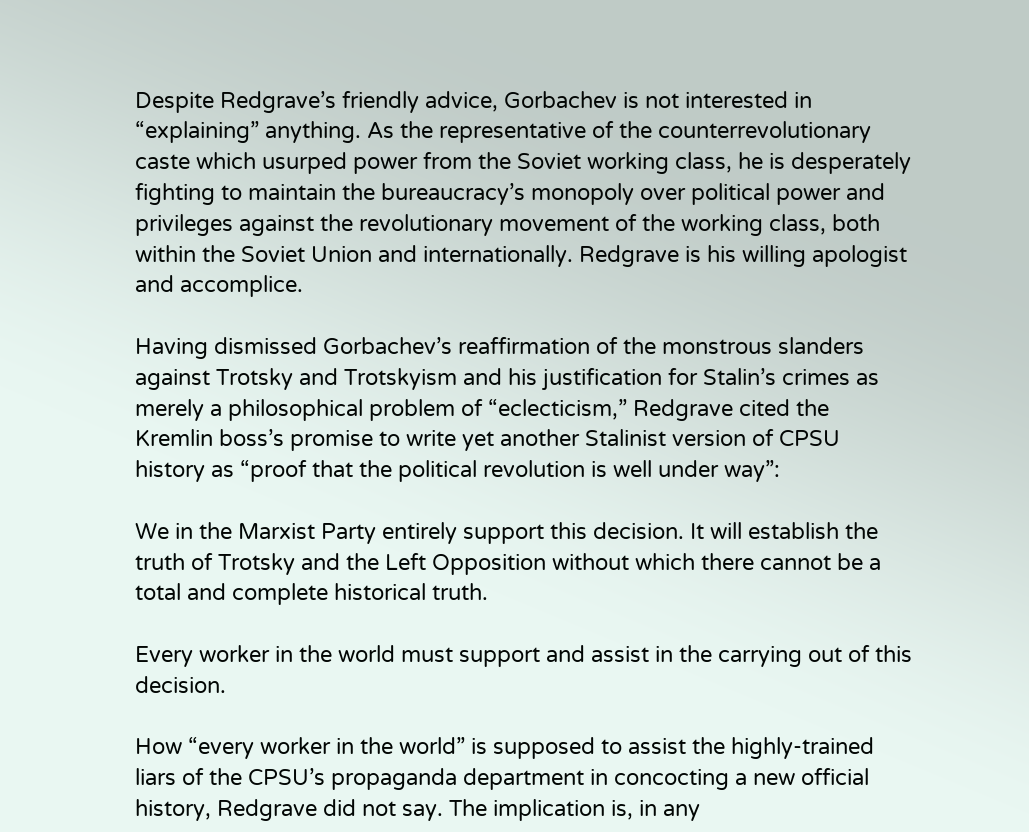Despite Redgrave’s friendly advice, Gorbachev is not interested in “explaining” anything. As the representative of the counterrevolutionary caste which usurped power from the Soviet working class, he is desperately fighting to maintain the bureaucracy’s monopoly over political power and privileges against the revolutionary movement of the working class, both within the Soviet Union and internationally. Redgrave is his willing apologist and accomplice.

Having dismissed Gorbachev’s reaffirmation of the monstrous slanders against Trotsky and Trotskyism and his justification for Stalin’s crimes as merely a philosophical problem of “eclecticism,” Redgrave cited the Kremlin boss’s promise to write yet another Stalinist version of CPSU history as “proof that the political revolution is well under way”:

We in the Marxist Party entirely support this decision. It will establish the truth of Trotsky and the Left Opposition without which there cannot be a total and complete historical truth.

Every worker in the world must support and assist in the carrying out of this decision.

How “every worker in the world” is supposed to assist the highly-trained liars of the CPSU’s propaganda department in concocting a new official history, Redgrave did not say. The implication is, in any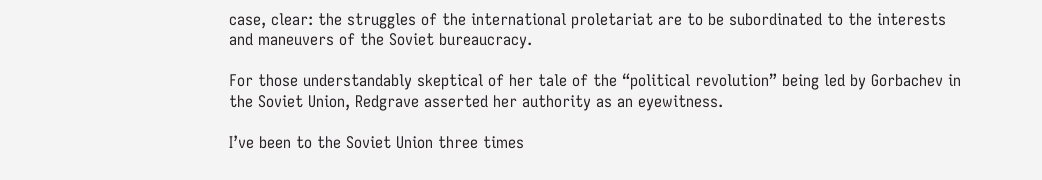case, clear: the struggles of the international proletariat are to be subordinated to the interests and maneuvers of the Soviet bureaucracy.

For those understandably skeptical of her tale of the “political revolution” being led by Gorbachev in the Soviet Union, Redgrave asserted her authority as an eyewitness.

I’ve been to the Soviet Union three times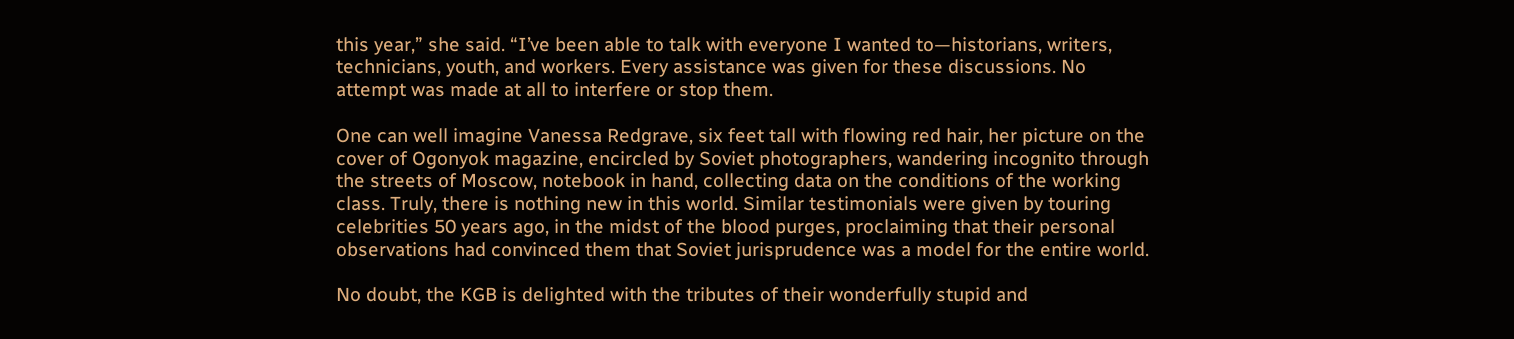this year,” she said. “I’ve been able to talk with everyone I wanted to—historians, writers, technicians, youth, and workers. Every assistance was given for these discussions. No attempt was made at all to interfere or stop them.

One can well imagine Vanessa Redgrave, six feet tall with flowing red hair, her picture on the cover of Ogonyok magazine, encircled by Soviet photographers, wandering incognito through the streets of Moscow, notebook in hand, collecting data on the conditions of the working class. Truly, there is nothing new in this world. Similar testimonials were given by touring celebrities 50 years ago, in the midst of the blood purges, proclaiming that their personal observations had convinced them that Soviet jurisprudence was a model for the entire world.

No doubt, the KGB is delighted with the tributes of their wonderfully stupid and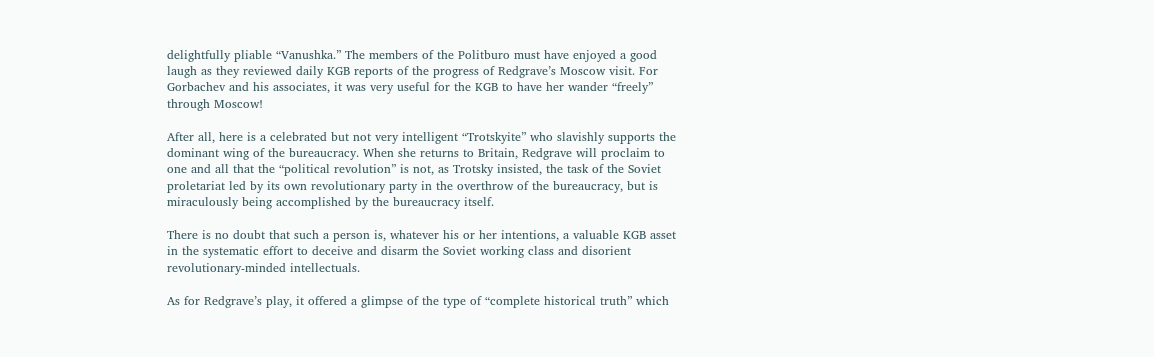delightfully pliable “Vanushka.” The members of the Politburo must have enjoyed a good laugh as they reviewed daily KGB reports of the progress of Redgrave’s Moscow visit. For Gorbachev and his associates, it was very useful for the KGB to have her wander “freely” through Moscow!

After all, here is a celebrated but not very intelligent “Trotskyite” who slavishly supports the dominant wing of the bureaucracy. When she returns to Britain, Redgrave will proclaim to one and all that the “political revolution” is not, as Trotsky insisted, the task of the Soviet proletariat led by its own revolutionary party in the overthrow of the bureaucracy, but is miraculously being accomplished by the bureaucracy itself.

There is no doubt that such a person is, whatever his or her intentions, a valuable KGB asset in the systematic effort to deceive and disarm the Soviet working class and disorient revolutionary-minded intellectuals.

As for Redgrave’s play, it offered a glimpse of the type of “complete historical truth” which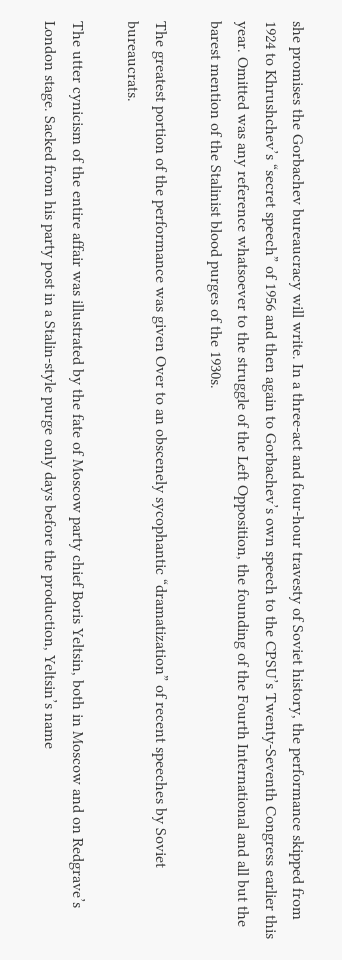she promises the Gorbachev bureaucracy will write. In a three-act and four-hour travesty of Soviet history, the performance skipped from 1924 to Khrushchev’s “secret speech” of 1956 and then again to Gorbachev’s own speech to the CPSU’s Twenty-Seventh Congress earlier this year. Omitted was any reference whatsoever to the struggle of the Left Opposition, the founding of the Fourth International and all but the barest mention of the Stalinist blood purges of the 1930s.

The greatest portion of the performance was given Over to an obscenely sycophantic “dramatization” of recent speeches by Soviet bureaucrats.

The utter cynicism of the entire affair was illustrated by the fate of Moscow party chief Boris Yeltsin, both in Moscow and on Redgrave’s London stage. Sacked from his party post in a Stalin-style purge only days before the production, Yeltsin’s name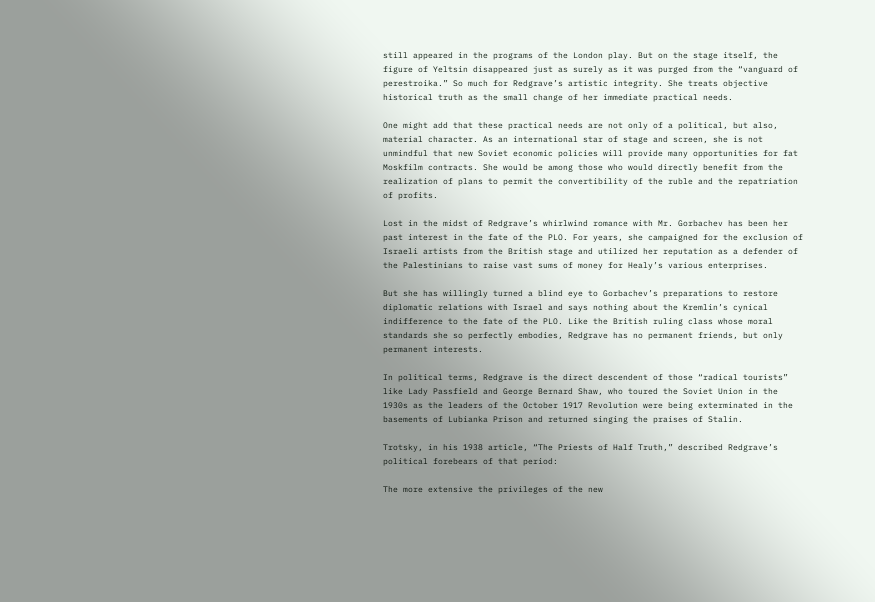still appeared in the programs of the London play. But on the stage itself, the figure of Yeltsin disappeared just as surely as it was purged from the “vanguard of perestroika.” So much for Redgrave’s artistic integrity. She treats objective historical truth as the small change of her immediate practical needs.

One might add that these practical needs are not only of a political, but also, material character. As an international star of stage and screen, she is not unmindful that new Soviet economic policies will provide many opportunities for fat Moskfilm contracts. She would be among those who would directly benefit from the realization of plans to permit the convertibility of the ruble and the repatriation of profits.

Lost in the midst of Redgrave’s whirlwind romance with Mr. Gorbachev has been her past interest in the fate of the PLO. For years, she campaigned for the exclusion of Israeli artists from the British stage and utilized her reputation as a defender of the Palestinians to raise vast sums of money for Healy’s various enterprises.

But she has willingly turned a blind eye to Gorbachev’s preparations to restore diplomatic relations with Israel and says nothing about the Kremlin’s cynical indifference to the fate of the PLO. Like the British ruling class whose moral standards she so perfectly embodies, Redgrave has no permanent friends, but only permanent interests.

In political terms, Redgrave is the direct descendent of those “radical tourists” like Lady Passfield and George Bernard Shaw, who toured the Soviet Union in the 1930s as the leaders of the October 1917 Revolution were being exterminated in the basements of Lubianka Prison and returned singing the praises of Stalin.

Trotsky, in his 1938 article, “The Priests of Half Truth,” described Redgrave’s political forebears of that period:

The more extensive the privileges of the new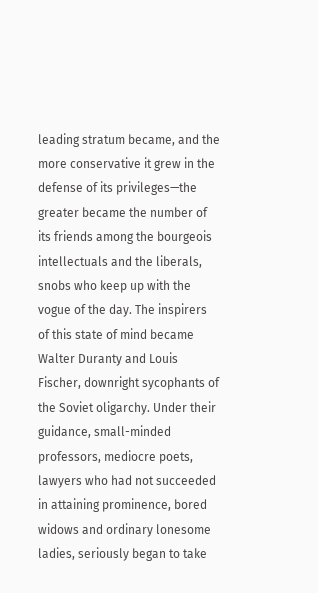leading stratum became, and the more conservative it grew in the defense of its privileges—the greater became the number of its friends among the bourgeois intellectuals and the liberals, snobs who keep up with the vogue of the day. The inspirers of this state of mind became Walter Duranty and Louis Fischer, downright sycophants of the Soviet oligarchy. Under their guidance, small-minded professors, mediocre poets, lawyers who had not succeeded in attaining prominence, bored widows and ordinary lonesome ladies, seriously began to take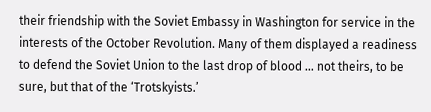their friendship with the Soviet Embassy in Washington for service in the interests of the October Revolution. Many of them displayed a readiness to defend the Soviet Union to the last drop of blood ... not theirs, to be sure, but that of the ‘Trotskyists.’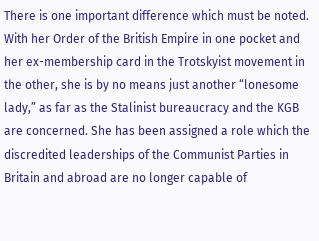There is one important difference which must be noted. With her Order of the British Empire in one pocket and her ex-membership card in the Trotskyist movement in the other, she is by no means just another “lonesome lady,” as far as the Stalinist bureaucracy and the KGB are concerned. She has been assigned a role which the discredited leaderships of the Communist Parties in Britain and abroad are no longer capable of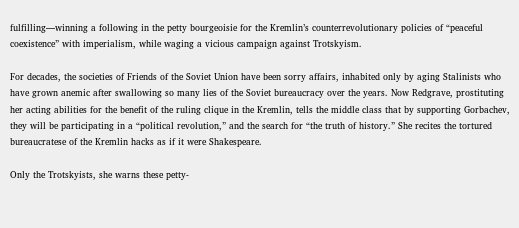fulfilling—winning a following in the petty bourgeoisie for the Kremlin’s counterrevolutionary policies of “peaceful coexistence” with imperialism, while waging a vicious campaign against Trotskyism.

For decades, the societies of Friends of the Soviet Union have been sorry affairs, inhabited only by aging Stalinists who have grown anemic after swallowing so many lies of the Soviet bureaucracy over the years. Now Redgrave, prostituting her acting abilities for the benefit of the ruling clique in the Kremlin, tells the middle class that by supporting Gorbachev, they will be participating in a “political revolution,” and the search for “the truth of history.” She recites the tortured bureaucratese of the Kremlin hacks as if it were Shakespeare.

Only the Trotskyists, she warns these petty-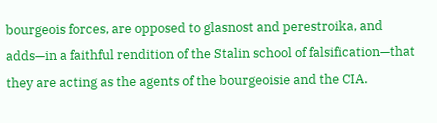bourgeois forces, are opposed to glasnost and perestroika, and adds—in a faithful rendition of the Stalin school of falsification—that they are acting as the agents of the bourgeoisie and the CIA.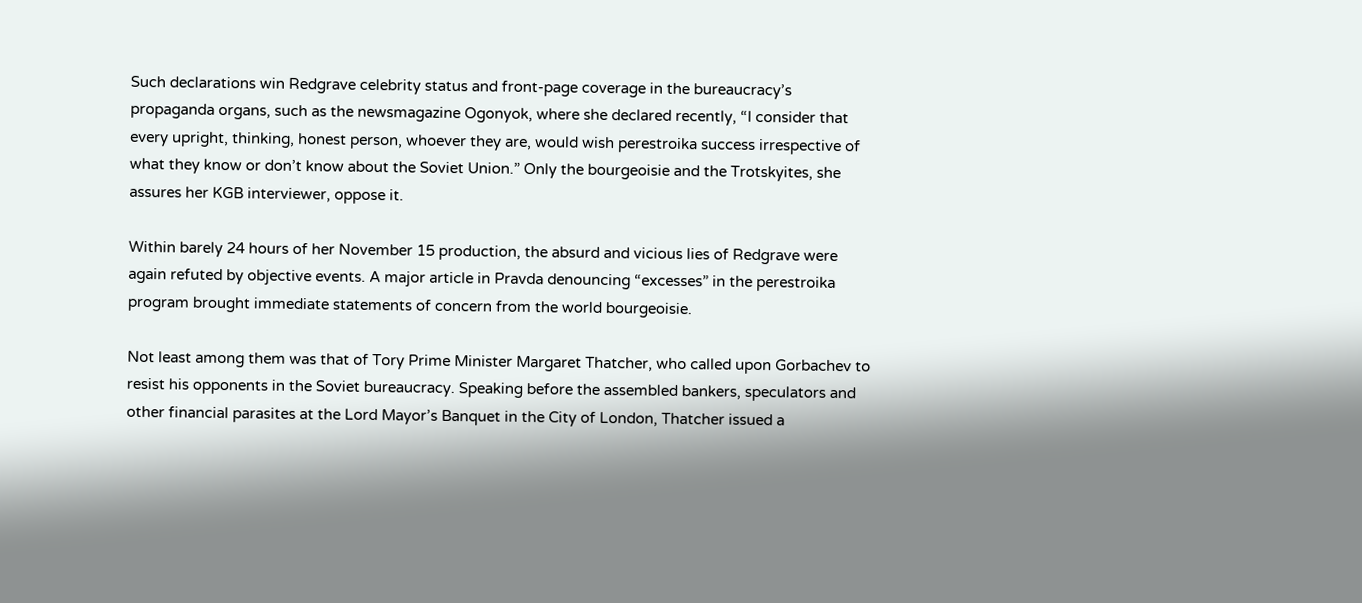Such declarations win Redgrave celebrity status and front-page coverage in the bureaucracy’s propaganda organs, such as the newsmagazine Ogonyok, where she declared recently, “I consider that every upright, thinking, honest person, whoever they are, would wish perestroika success irrespective of what they know or don’t know about the Soviet Union.” Only the bourgeoisie and the Trotskyites, she assures her KGB interviewer, oppose it.

Within barely 24 hours of her November 15 production, the absurd and vicious lies of Redgrave were again refuted by objective events. A major article in Pravda denouncing “excesses” in the perestroika program brought immediate statements of concern from the world bourgeoisie.

Not least among them was that of Tory Prime Minister Margaret Thatcher, who called upon Gorbachev to resist his opponents in the Soviet bureaucracy. Speaking before the assembled bankers, speculators and other financial parasites at the Lord Mayor’s Banquet in the City of London, Thatcher issued a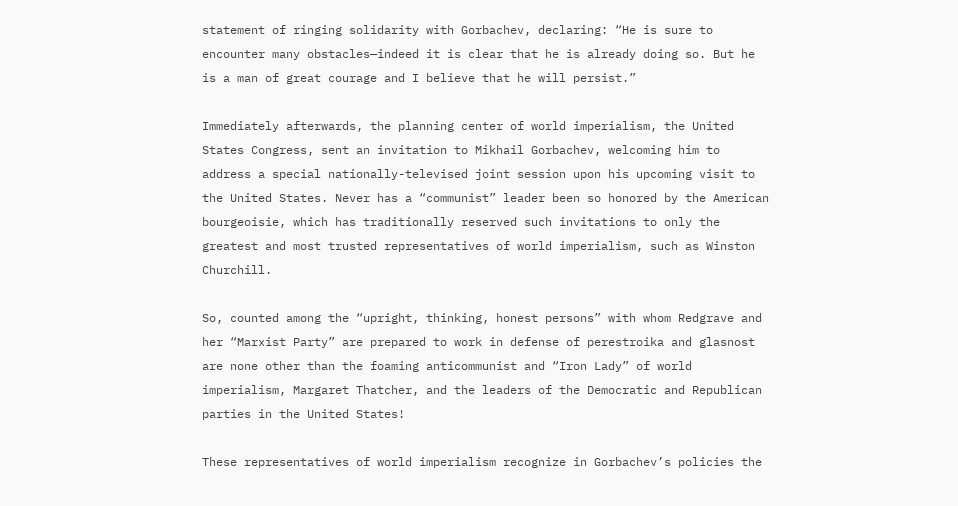statement of ringing solidarity with Gorbachev, declaring: “He is sure to encounter many obstacles—indeed it is clear that he is already doing so. But he is a man of great courage and I believe that he will persist.”

Immediately afterwards, the planning center of world imperialism, the United States Congress, sent an invitation to Mikhail Gorbachev, welcoming him to address a special nationally-televised joint session upon his upcoming visit to the United States. Never has a “communist” leader been so honored by the American bourgeoisie, which has traditionally reserved such invitations to only the greatest and most trusted representatives of world imperialism, such as Winston Churchill.

So, counted among the “upright, thinking, honest persons” with whom Redgrave and her “Marxist Party” are prepared to work in defense of perestroika and glasnost are none other than the foaming anticommunist and “Iron Lady” of world imperialism, Margaret Thatcher, and the leaders of the Democratic and Republican parties in the United States!

These representatives of world imperialism recognize in Gorbachev’s policies the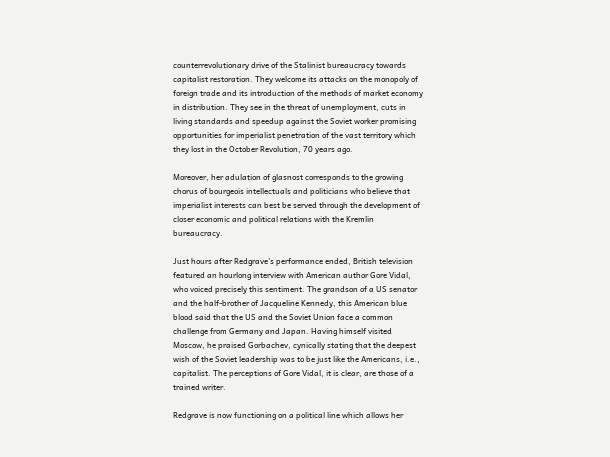counterrevolutionary drive of the Stalinist bureaucracy towards capitalist restoration. They welcome its attacks on the monopoly of foreign trade and its introduction of the methods of market economy in distribution. They see in the threat of unemployment, cuts in living standards and speedup against the Soviet worker promising opportunities for imperialist penetration of the vast territory which they lost in the October Revolution, 70 years ago.

Moreover, her adulation of glasnost corresponds to the growing chorus of bourgeois intellectuals and politicians who believe that imperialist interests can best be served through the development of closer economic and political relations with the Kremlin bureaucracy.

Just hours after Redgrave’s performance ended, British television featured an hourlong interview with American author Gore Vidal, who voiced precisely this sentiment. The grandson of a US senator and the half-brother of Jacqueline Kennedy, this American blue blood said that the US and the Soviet Union face a common challenge from Germany and Japan. Having himself visited Moscow, he praised Gorbachev, cynically stating that the deepest wish of the Soviet leadership was to be just like the Americans, i.e., capitalist. The perceptions of Gore Vidal, it is clear, are those of a trained writer.

Redgrave is now functioning on a political line which allows her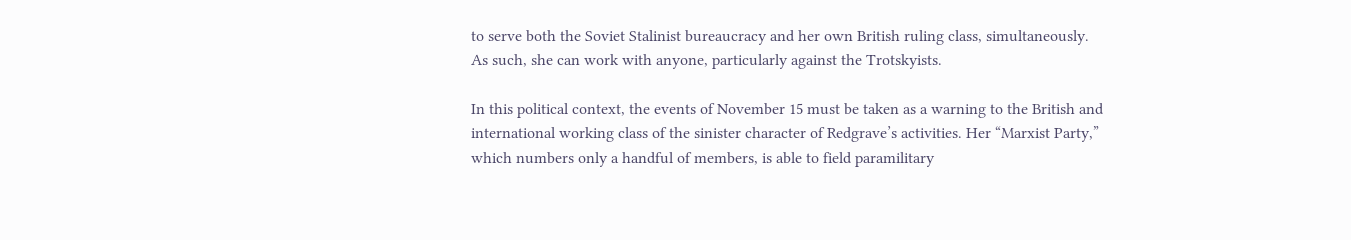to serve both the Soviet Stalinist bureaucracy and her own British ruling class, simultaneously. As such, she can work with anyone, particularly against the Trotskyists.

In this political context, the events of November 15 must be taken as a warning to the British and international working class of the sinister character of Redgrave’s activities. Her “Marxist Party,” which numbers only a handful of members, is able to field paramilitary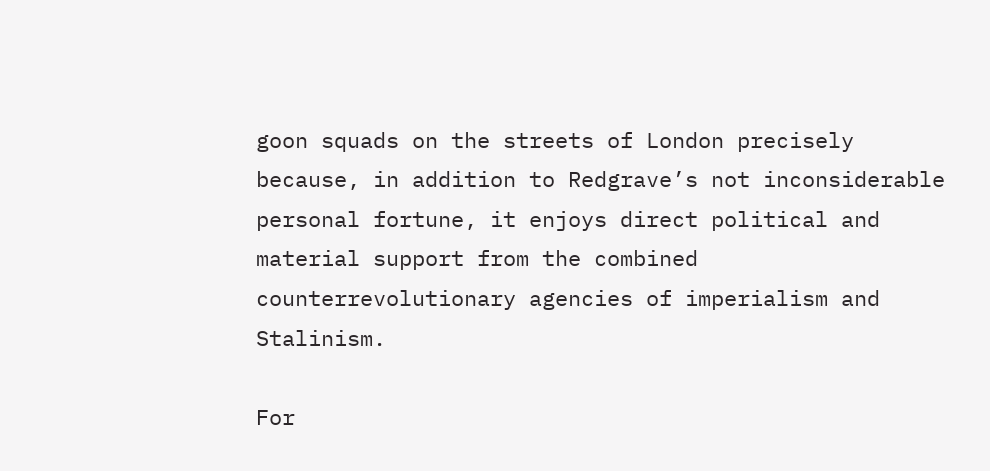goon squads on the streets of London precisely because, in addition to Redgrave’s not inconsiderable personal fortune, it enjoys direct political and material support from the combined counterrevolutionary agencies of imperialism and Stalinism.

For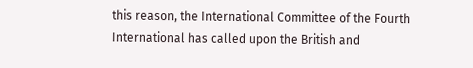this reason, the International Committee of the Fourth International has called upon the British and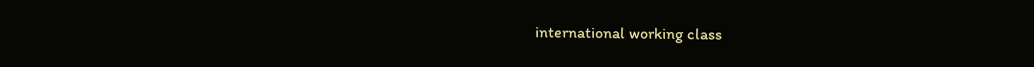international working class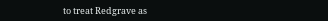to treat Redgrave as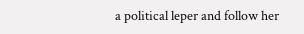a political leper and follow her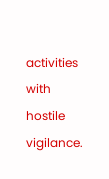activities with hostile vigilance.